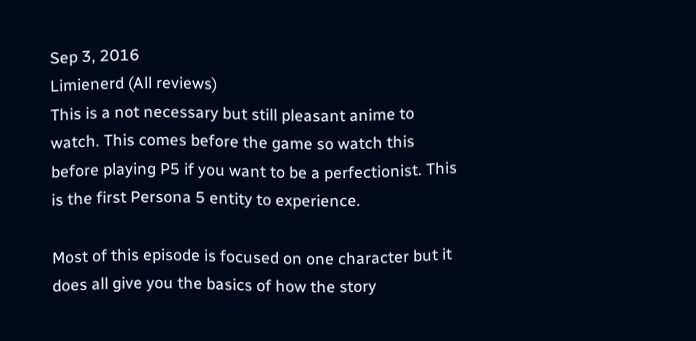Sep 3, 2016
Limienerd (All reviews)
This is a not necessary but still pleasant anime to watch. This comes before the game so watch this before playing P5 if you want to be a perfectionist. This is the first Persona 5 entity to experience.

Most of this episode is focused on one character but it does all give you the basics of how the story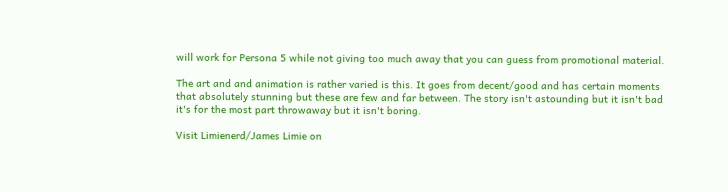will work for Persona 5 while not giving too much away that you can guess from promotional material.

The art and and animation is rather varied is this. It goes from decent/good and has certain moments that absolutely stunning but these are few and far between. The story isn't astounding but it isn't bad it's for the most part throwaway but it isn't boring.

Visit Limienerd/James Limie on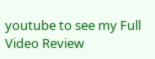youtube to see my Full Video Review